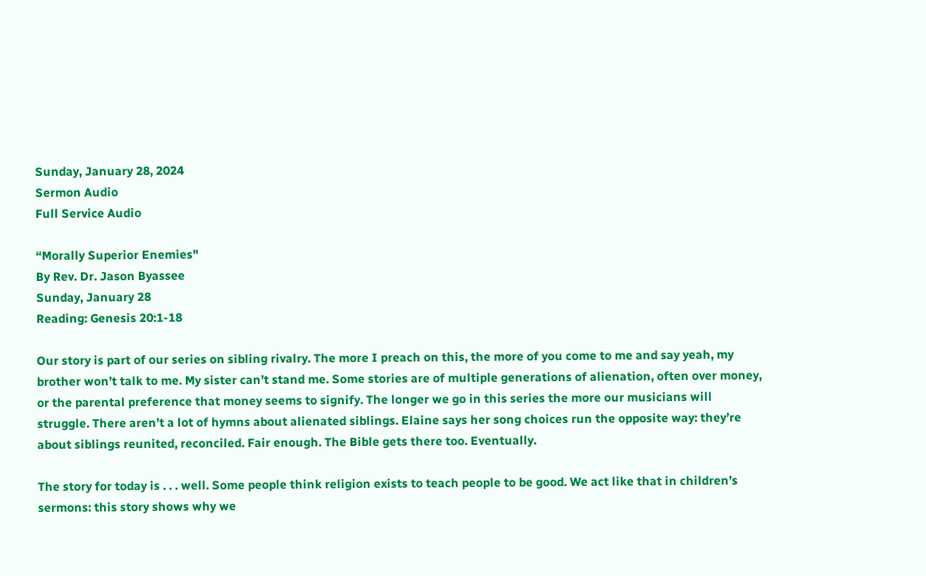Sunday, January 28, 2024
Sermon Audio
Full Service Audio

“Morally Superior Enemies"
By Rev. Dr. Jason Byassee
Sunday, January 28
Reading: Genesis 20:1-18

Our story is part of our series on sibling rivalry. The more I preach on this, the more of you come to me and say yeah, my brother won’t talk to me. My sister can’t stand me. Some stories are of multiple generations of alienation, often over money, or the parental preference that money seems to signify. The longer we go in this series the more our musicians will struggle. There aren’t a lot of hymns about alienated siblings. Elaine says her song choices run the opposite way: they’re about siblings reunited, reconciled. Fair enough. The Bible gets there too. Eventually.

The story for today is . . . well. Some people think religion exists to teach people to be good. We act like that in children’s sermons: this story shows why we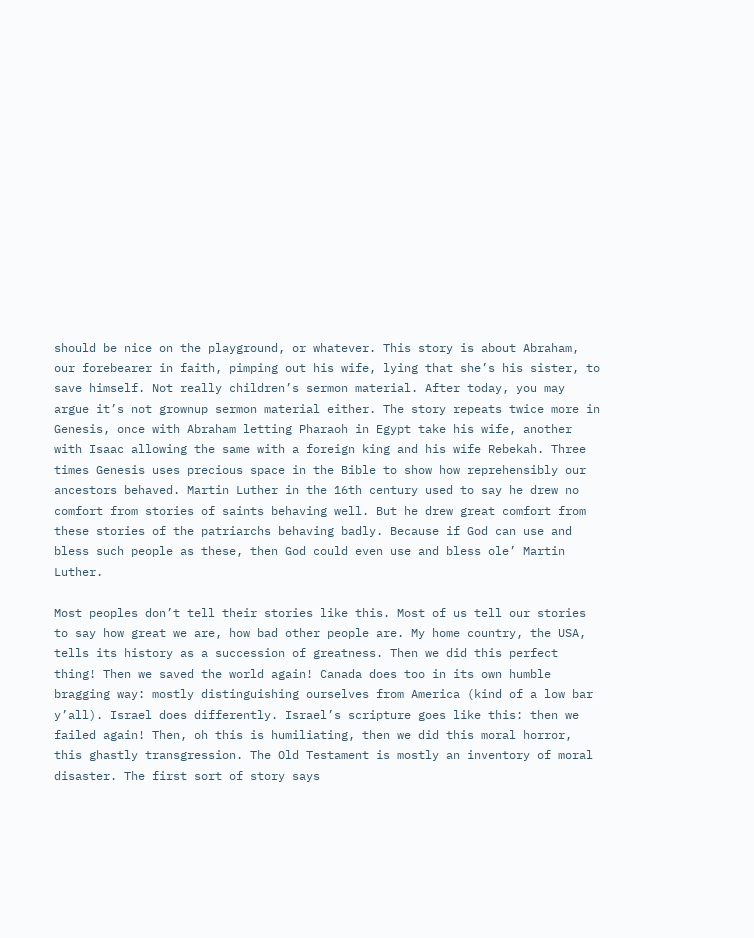should be nice on the playground, or whatever. This story is about Abraham, our forebearer in faith, pimping out his wife, lying that she’s his sister, to save himself. Not really children’s sermon material. After today, you may argue it’s not grownup sermon material either. The story repeats twice more in Genesis, once with Abraham letting Pharaoh in Egypt take his wife, another with Isaac allowing the same with a foreign king and his wife Rebekah. Three times Genesis uses precious space in the Bible to show how reprehensibly our ancestors behaved. Martin Luther in the 16th century used to say he drew no comfort from stories of saints behaving well. But he drew great comfort from these stories of the patriarchs behaving badly. Because if God can use and bless such people as these, then God could even use and bless ole’ Martin Luther.

Most peoples don’t tell their stories like this. Most of us tell our stories to say how great we are, how bad other people are. My home country, the USA, tells its history as a succession of greatness. Then we did this perfect thing! Then we saved the world again! Canada does too in its own humble bragging way: mostly distinguishing ourselves from America (kind of a low bar y’all). Israel does differently. Israel’s scripture goes like this: then we failed again! Then, oh this is humiliating, then we did this moral horror, this ghastly transgression. The Old Testament is mostly an inventory of moral disaster. The first sort of story says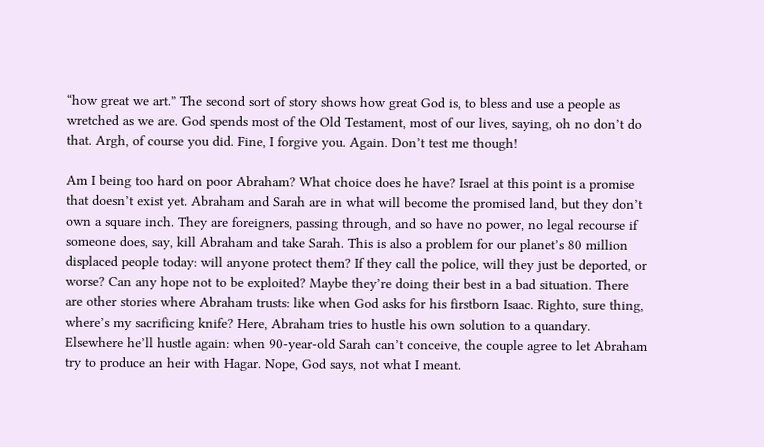“how great we art.” The second sort of story shows how great God is, to bless and use a people as wretched as we are. God spends most of the Old Testament, most of our lives, saying, oh no don’t do that. Argh, of course you did. Fine, I forgive you. Again. Don’t test me though!

Am I being too hard on poor Abraham? What choice does he have? Israel at this point is a promise that doesn’t exist yet. Abraham and Sarah are in what will become the promised land, but they don’t own a square inch. They are foreigners, passing through, and so have no power, no legal recourse if someone does, say, kill Abraham and take Sarah. This is also a problem for our planet’s 80 million displaced people today: will anyone protect them? If they call the police, will they just be deported, or worse? Can any hope not to be exploited? Maybe they’re doing their best in a bad situation. There are other stories where Abraham trusts: like when God asks for his firstborn Isaac. Righto, sure thing, where’s my sacrificing knife? Here, Abraham tries to hustle his own solution to a quandary. Elsewhere he’ll hustle again: when 90-year-old Sarah can’t conceive, the couple agree to let Abraham try to produce an heir with Hagar. Nope, God says, not what I meant.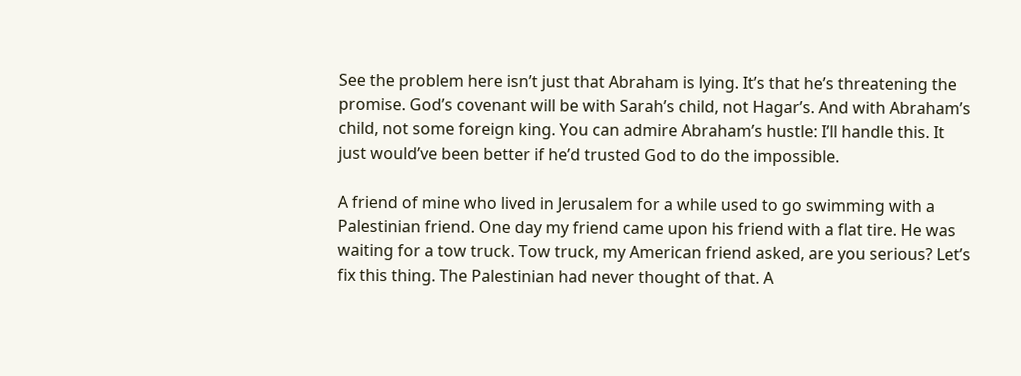See the problem here isn’t just that Abraham is lying. It’s that he’s threatening the promise. God’s covenant will be with Sarah’s child, not Hagar’s. And with Abraham’s child, not some foreign king. You can admire Abraham’s hustle: I’ll handle this. It just would’ve been better if he’d trusted God to do the impossible.

A friend of mine who lived in Jerusalem for a while used to go swimming with a Palestinian friend. One day my friend came upon his friend with a flat tire. He was waiting for a tow truck. Tow truck, my American friend asked, are you serious? Let’s fix this thing. The Palestinian had never thought of that. A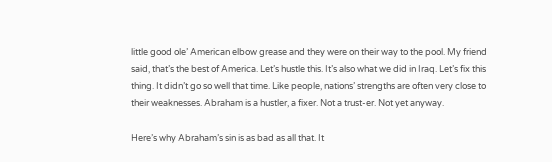little good ole’ American elbow grease and they were on their way to the pool. My friend said, that’s the best of America. Let’s hustle this. It’s also what we did in Iraq. Let’s fix this thing. It didn’t go so well that time. Like people, nations’ strengths are often very close to their weaknesses. Abraham is a hustler, a fixer. Not a trust-er. Not yet anyway.

Here’s why Abraham’s sin is as bad as all that. It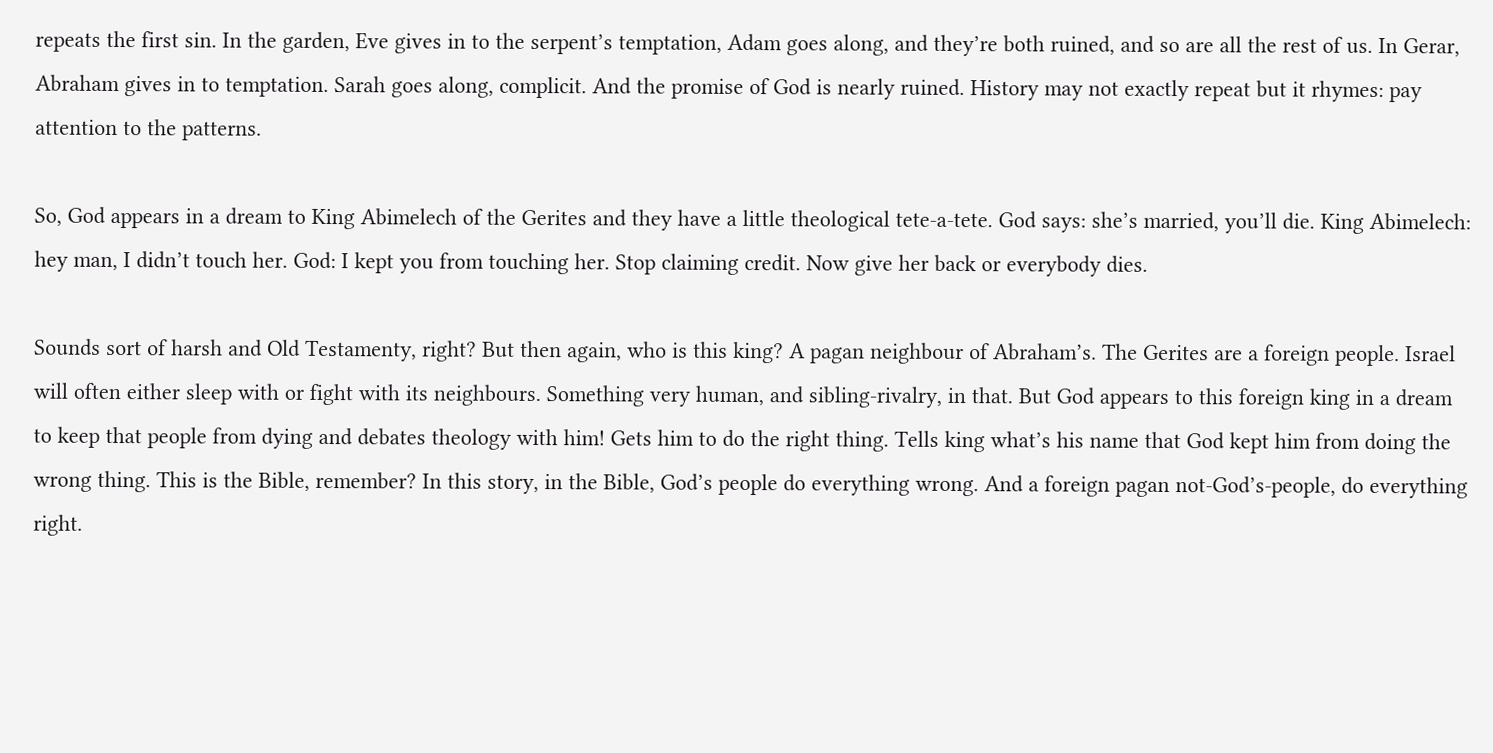repeats the first sin. In the garden, Eve gives in to the serpent’s temptation, Adam goes along, and they’re both ruined, and so are all the rest of us. In Gerar, Abraham gives in to temptation. Sarah goes along, complicit. And the promise of God is nearly ruined. History may not exactly repeat but it rhymes: pay attention to the patterns.

So, God appears in a dream to King Abimelech of the Gerites and they have a little theological tete-a-tete. God says: she’s married, you’ll die. King Abimelech: hey man, I didn’t touch her. God: I kept you from touching her. Stop claiming credit. Now give her back or everybody dies.

Sounds sort of harsh and Old Testamenty, right? But then again, who is this king? A pagan neighbour of Abraham’s. The Gerites are a foreign people. Israel will often either sleep with or fight with its neighbours. Something very human, and sibling-rivalry, in that. But God appears to this foreign king in a dream to keep that people from dying and debates theology with him! Gets him to do the right thing. Tells king what’s his name that God kept him from doing the wrong thing. This is the Bible, remember? In this story, in the Bible, God’s people do everything wrong. And a foreign pagan not-God’s-people, do everything right.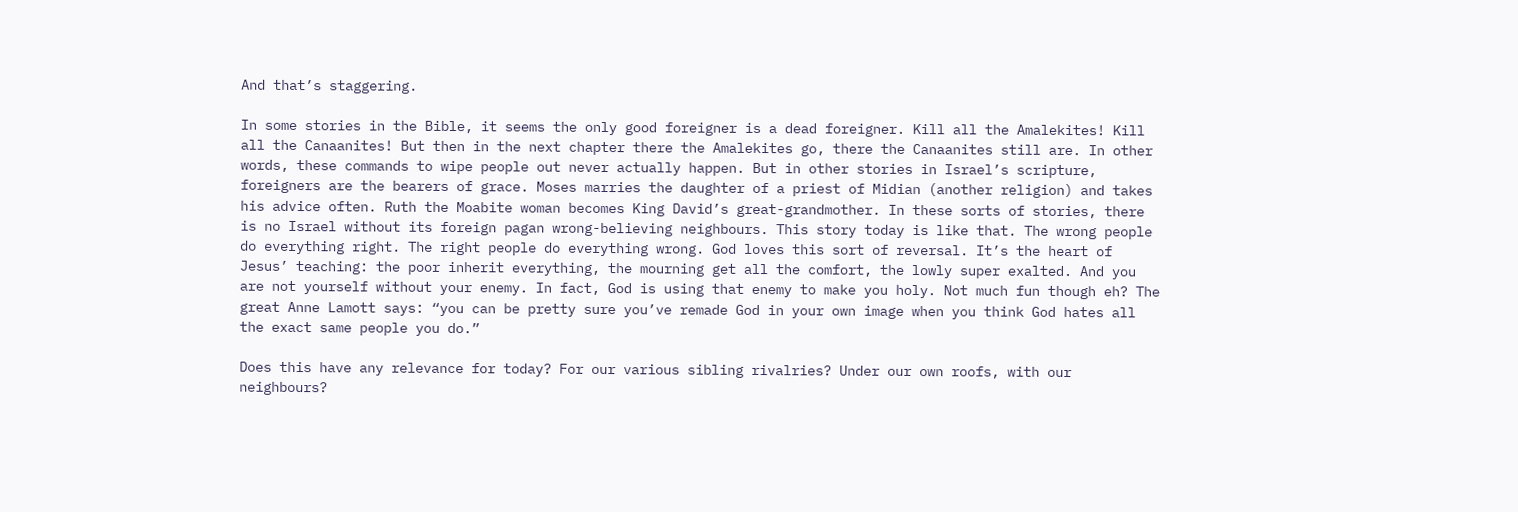And that’s staggering.

In some stories in the Bible, it seems the only good foreigner is a dead foreigner. Kill all the Amalekites! Kill all the Canaanites! But then in the next chapter there the Amalekites go, there the Canaanites still are. In other words, these commands to wipe people out never actually happen. But in other stories in Israel’s scripture, foreigners are the bearers of grace. Moses marries the daughter of a priest of Midian (another religion) and takes his advice often. Ruth the Moabite woman becomes King David’s great-grandmother. In these sorts of stories, there is no Israel without its foreign pagan wrong-believing neighbours. This story today is like that. The wrong people do everything right. The right people do everything wrong. God loves this sort of reversal. It’s the heart of Jesus’ teaching: the poor inherit everything, the mourning get all the comfort, the lowly super exalted. And you are not yourself without your enemy. In fact, God is using that enemy to make you holy. Not much fun though eh? The great Anne Lamott says: “you can be pretty sure you’ve remade God in your own image when you think God hates all the exact same people you do.”

Does this have any relevance for today? For our various sibling rivalries? Under our own roofs, with our neighbours?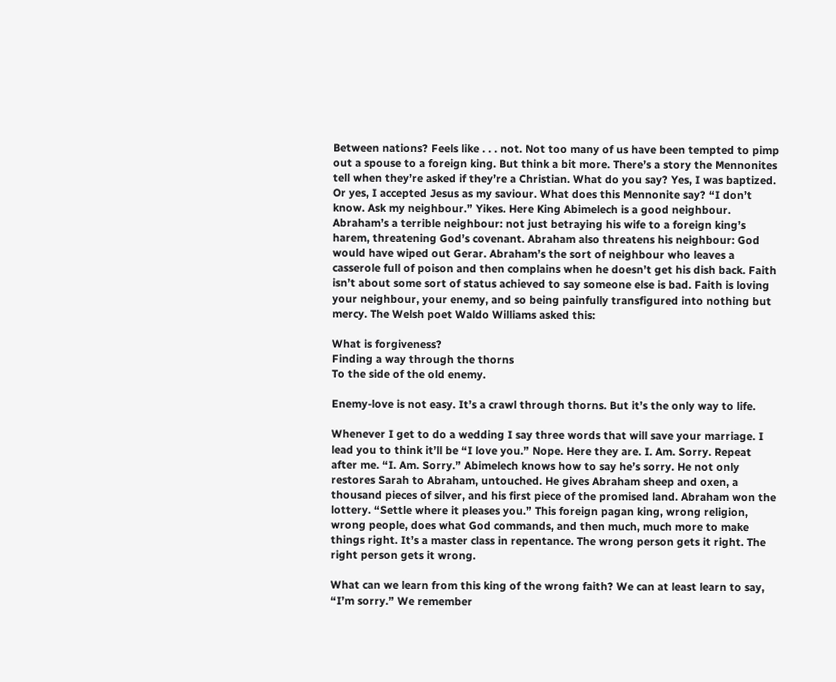Between nations? Feels like . . . not. Not too many of us have been tempted to pimp out a spouse to a foreign king. But think a bit more. There’s a story the Mennonites tell when they’re asked if they’re a Christian. What do you say? Yes, I was baptized. Or yes, I accepted Jesus as my saviour. What does this Mennonite say? “I don’t know. Ask my neighbour.” Yikes. Here King Abimelech is a good neighbour. Abraham’s a terrible neighbour: not just betraying his wife to a foreign king’s harem, threatening God’s covenant. Abraham also threatens his neighbour: God would have wiped out Gerar. Abraham’s the sort of neighbour who leaves a casserole full of poison and then complains when he doesn’t get his dish back. Faith isn’t about some sort of status achieved to say someone else is bad. Faith is loving your neighbour, your enemy, and so being painfully transfigured into nothing but mercy. The Welsh poet Waldo Williams asked this:

What is forgiveness?
Finding a way through the thorns
To the side of the old enemy.

Enemy-love is not easy. It’s a crawl through thorns. But it’s the only way to life.

Whenever I get to do a wedding I say three words that will save your marriage. I lead you to think it’ll be “I love you.” Nope. Here they are. I. Am. Sorry. Repeat after me. “I. Am. Sorry.” Abimelech knows how to say he’s sorry. He not only restores Sarah to Abraham, untouched. He gives Abraham sheep and oxen, a thousand pieces of silver, and his first piece of the promised land. Abraham won the lottery. “Settle where it pleases you.” This foreign pagan king, wrong religion, wrong people, does what God commands, and then much, much more to make things right. It’s a master class in repentance. The wrong person gets it right. The right person gets it wrong.

What can we learn from this king of the wrong faith? We can at least learn to say, “I’m sorry.” We remember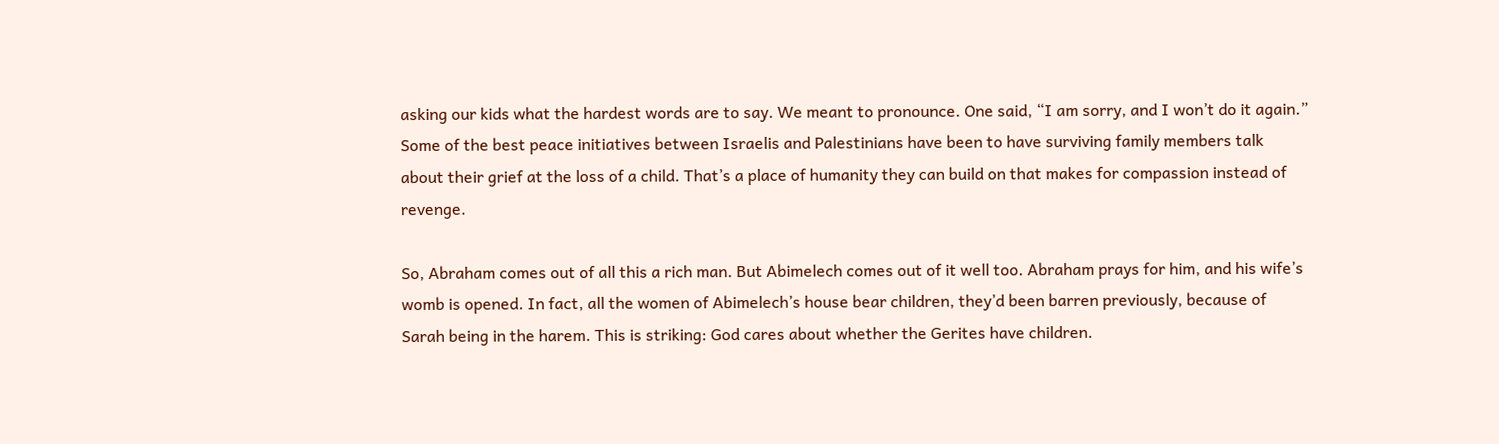asking our kids what the hardest words are to say. We meant to pronounce. One said, “I am sorry, and I won’t do it again.” Some of the best peace initiatives between Israelis and Palestinians have been to have surviving family members talk about their grief at the loss of a child. That’s a place of humanity they can build on that makes for compassion instead of revenge.

So, Abraham comes out of all this a rich man. But Abimelech comes out of it well too. Abraham prays for him, and his wife’s womb is opened. In fact, all the women of Abimelech’s house bear children, they’d been barren previously, because of Sarah being in the harem. This is striking: God cares about whether the Gerites have children.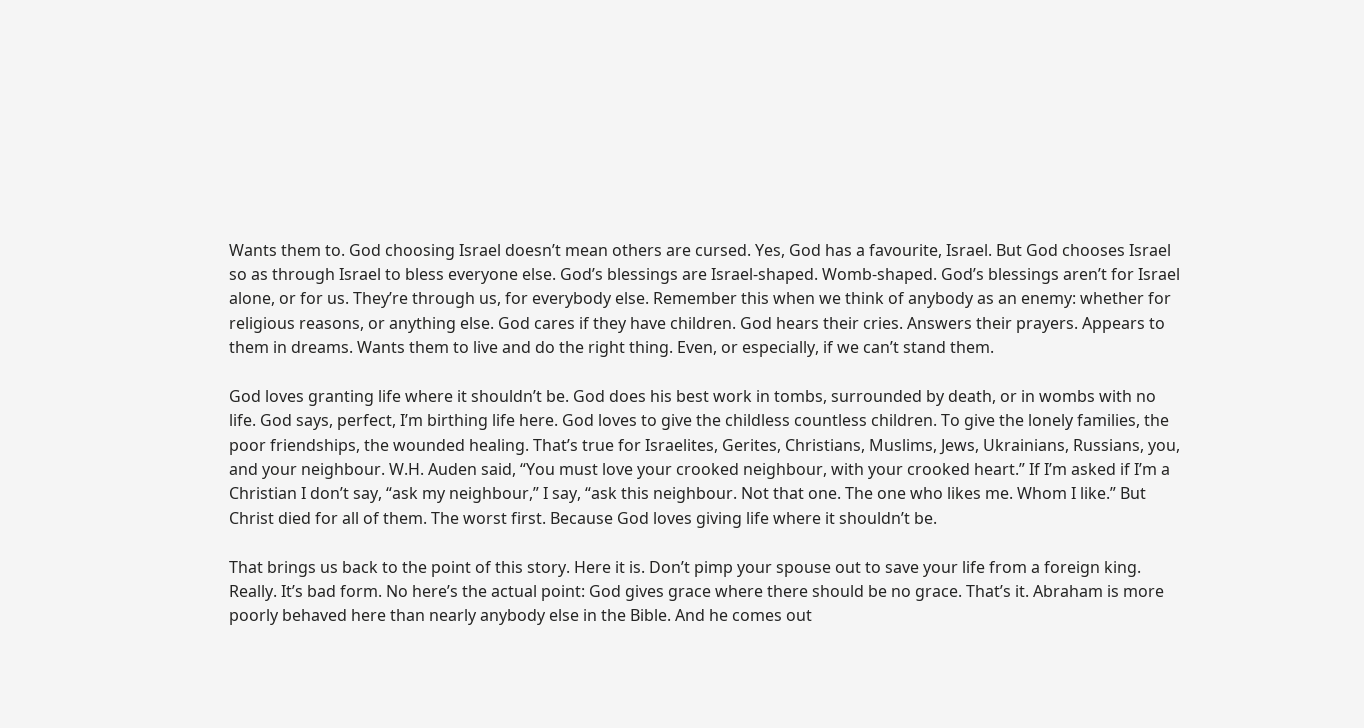Wants them to. God choosing Israel doesn’t mean others are cursed. Yes, God has a favourite, Israel. But God chooses Israel so as through Israel to bless everyone else. God’s blessings are Israel-shaped. Womb-shaped. God’s blessings aren’t for Israel alone, or for us. They’re through us, for everybody else. Remember this when we think of anybody as an enemy: whether for religious reasons, or anything else. God cares if they have children. God hears their cries. Answers their prayers. Appears to them in dreams. Wants them to live and do the right thing. Even, or especially, if we can’t stand them.

God loves granting life where it shouldn’t be. God does his best work in tombs, surrounded by death, or in wombs with no life. God says, perfect, I’m birthing life here. God loves to give the childless countless children. To give the lonely families, the poor friendships, the wounded healing. That’s true for Israelites, Gerites, Christians, Muslims, Jews, Ukrainians, Russians, you, and your neighbour. W.H. Auden said, “You must love your crooked neighbour, with your crooked heart.” If I’m asked if I’m a Christian I don’t say, “ask my neighbour,” I say, “ask this neighbour. Not that one. The one who likes me. Whom I like.” But Christ died for all of them. The worst first. Because God loves giving life where it shouldn’t be.

That brings us back to the point of this story. Here it is. Don’t pimp your spouse out to save your life from a foreign king. Really. It’s bad form. No here’s the actual point: God gives grace where there should be no grace. That’s it. Abraham is more poorly behaved here than nearly anybody else in the Bible. And he comes out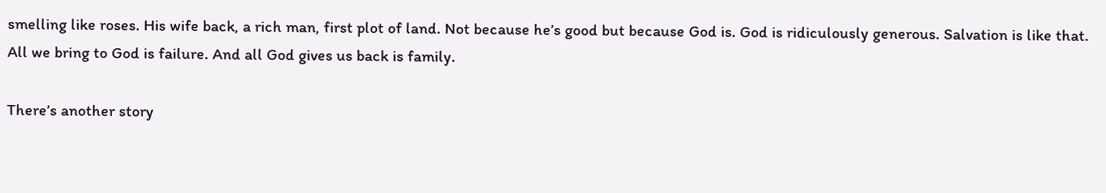smelling like roses. His wife back, a rich man, first plot of land. Not because he’s good but because God is. God is ridiculously generous. Salvation is like that. All we bring to God is failure. And all God gives us back is family.

There’s another story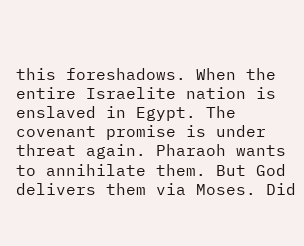this foreshadows. When the entire Israelite nation is enslaved in Egypt. The covenant promise is under threat again. Pharaoh wants to annihilate them. But God delivers them via Moses. Did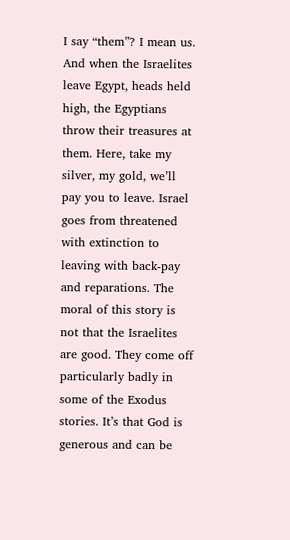I say “them”? I mean us. And when the Israelites leave Egypt, heads held high, the Egyptians throw their treasures at them. Here, take my silver, my gold, we’ll pay you to leave. Israel goes from threatened with extinction to leaving with back-pay and reparations. The moral of this story is not that the Israelites are good. They come off particularly badly in some of the Exodus stories. It’s that God is generous and can be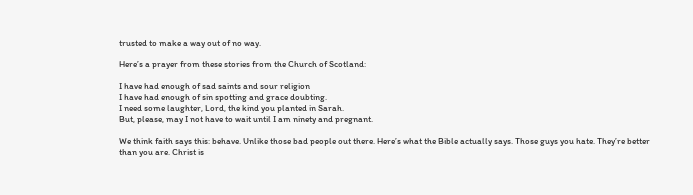trusted to make a way out of no way.

Here’s a prayer from these stories from the Church of Scotland:

I have had enough of sad saints and sour religion
I have had enough of sin spotting and grace doubting.
I need some laughter, Lord, the kind you planted in Sarah.
But, please, may I not have to wait until I am ninety and pregnant.

We think faith says this: behave. Unlike those bad people out there. Here’s what the Bible actually says. Those guys you hate. They’re better than you are. Christ is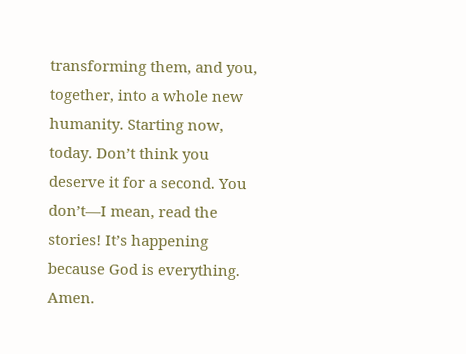transforming them, and you, together, into a whole new humanity. Starting now, today. Don’t think you deserve it for a second. You don’t—I mean, read the stories! It’s happening because God is everything. Amen.